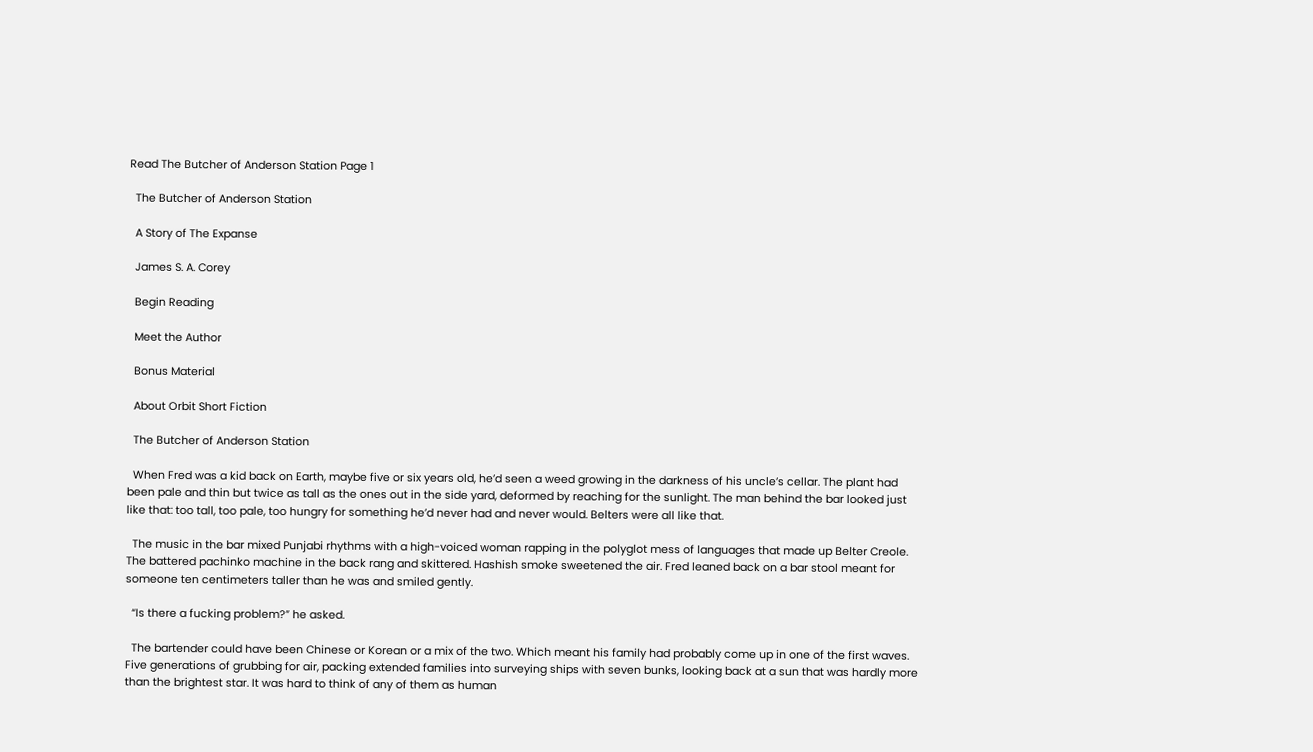Read The Butcher of Anderson Station Page 1

  The Butcher of Anderson Station

  A Story of The Expanse

  James S. A. Corey

  Begin Reading

  Meet the Author

  Bonus Material

  About Orbit Short Fiction

  The Butcher of Anderson Station

  When Fred was a kid back on Earth, maybe five or six years old, he’d seen a weed growing in the darkness of his uncle’s cellar. The plant had been pale and thin but twice as tall as the ones out in the side yard, deformed by reaching for the sunlight. The man behind the bar looked just like that: too tall, too pale, too hungry for something he’d never had and never would. Belters were all like that.

  The music in the bar mixed Punjabi rhythms with a high-voiced woman rapping in the polyglot mess of languages that made up Belter Creole. The battered pachinko machine in the back rang and skittered. Hashish smoke sweetened the air. Fred leaned back on a bar stool meant for someone ten centimeters taller than he was and smiled gently.

  “Is there a fucking problem?” he asked.

  The bartender could have been Chinese or Korean or a mix of the two. Which meant his family had probably come up in one of the first waves. Five generations of grubbing for air, packing extended families into surveying ships with seven bunks, looking back at a sun that was hardly more than the brightest star. It was hard to think of any of them as human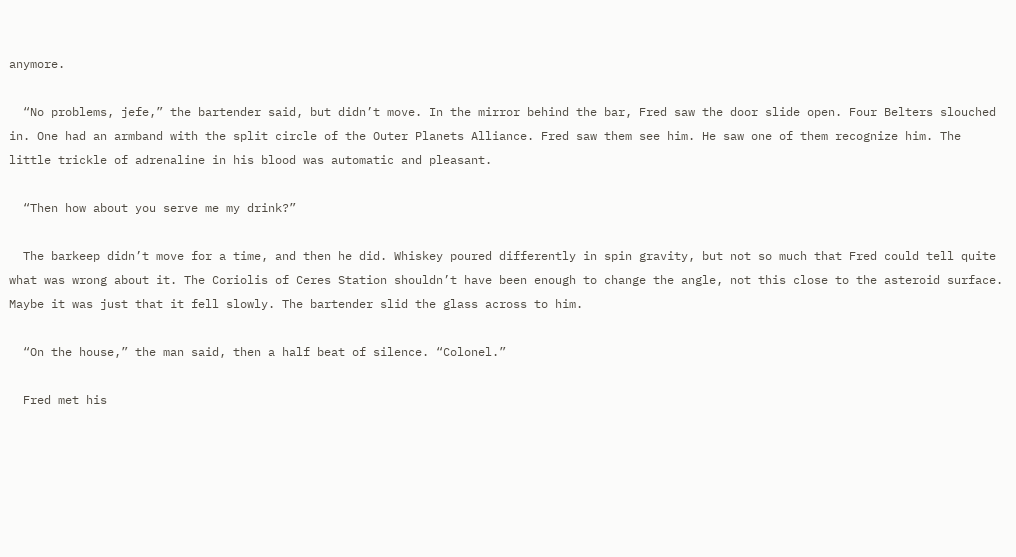anymore.

  “No problems, jefe,” the bartender said, but didn’t move. In the mirror behind the bar, Fred saw the door slide open. Four Belters slouched in. One had an armband with the split circle of the Outer Planets Alliance. Fred saw them see him. He saw one of them recognize him. The little trickle of adrenaline in his blood was automatic and pleasant.

  “Then how about you serve me my drink?”

  The barkeep didn’t move for a time, and then he did. Whiskey poured differently in spin gravity, but not so much that Fred could tell quite what was wrong about it. The Coriolis of Ceres Station shouldn’t have been enough to change the angle, not this close to the asteroid surface. Maybe it was just that it fell slowly. The bartender slid the glass across to him.

  “On the house,” the man said, then a half beat of silence. “Colonel.”

  Fred met his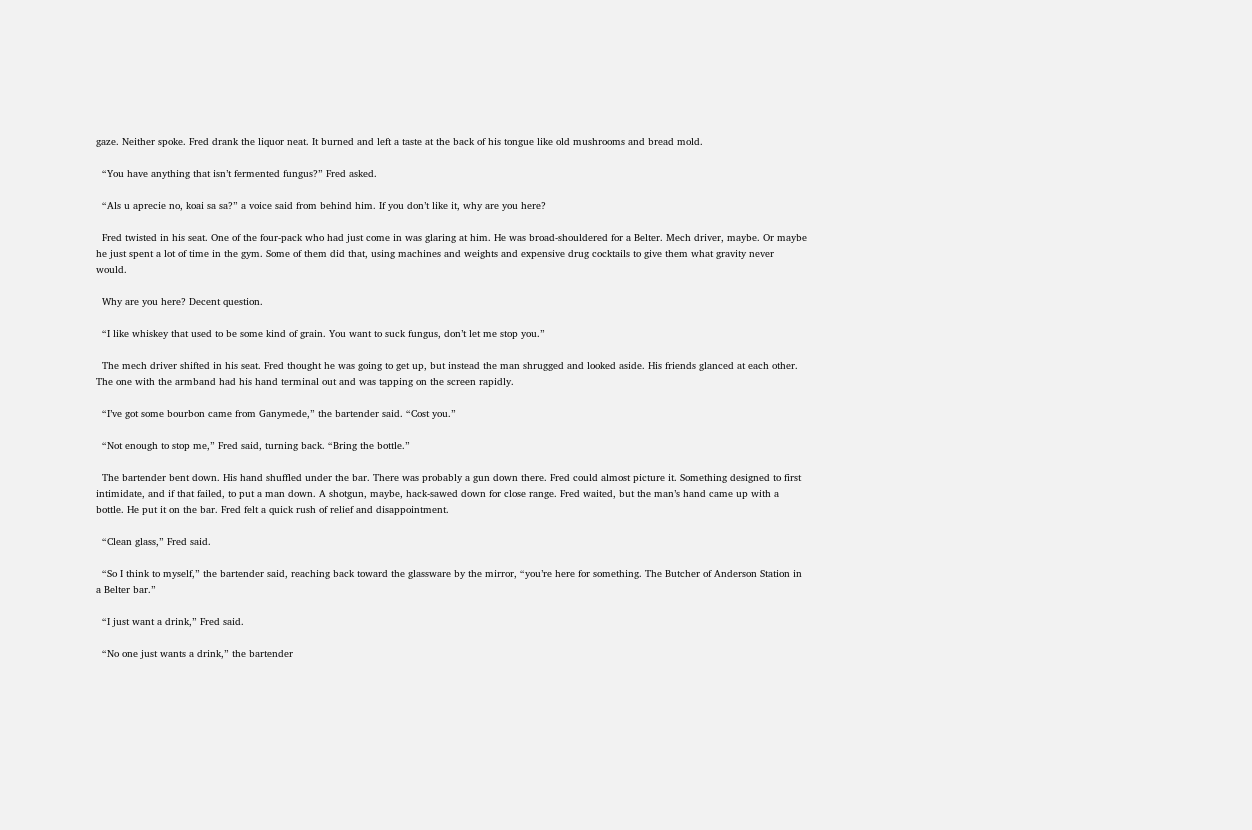gaze. Neither spoke. Fred drank the liquor neat. It burned and left a taste at the back of his tongue like old mushrooms and bread mold.

  “You have anything that isn’t fermented fungus?” Fred asked.

  “Als u aprecie no, koai sa sa?” a voice said from behind him. If you don’t like it, why are you here?

  Fred twisted in his seat. One of the four-pack who had just come in was glaring at him. He was broad-shouldered for a Belter. Mech driver, maybe. Or maybe he just spent a lot of time in the gym. Some of them did that, using machines and weights and expensive drug cocktails to give them what gravity never would.

  Why are you here? Decent question.

  “I like whiskey that used to be some kind of grain. You want to suck fungus, don’t let me stop you.”

  The mech driver shifted in his seat. Fred thought he was going to get up, but instead the man shrugged and looked aside. His friends glanced at each other. The one with the armband had his hand terminal out and was tapping on the screen rapidly.

  “I’ve got some bourbon came from Ganymede,” the bartender said. “Cost you.”

  “Not enough to stop me,” Fred said, turning back. “Bring the bottle.”

  The bartender bent down. His hand shuffled under the bar. There was probably a gun down there. Fred could almost picture it. Something designed to first intimidate, and if that failed, to put a man down. A shotgun, maybe, hack-sawed down for close range. Fred waited, but the man’s hand came up with a bottle. He put it on the bar. Fred felt a quick rush of relief and disappointment.

  “Clean glass,” Fred said.

  “So I think to myself,” the bartender said, reaching back toward the glassware by the mirror, “you’re here for something. The Butcher of Anderson Station in a Belter bar.”

  “I just want a drink,” Fred said.

  “No one just wants a drink,” the bartender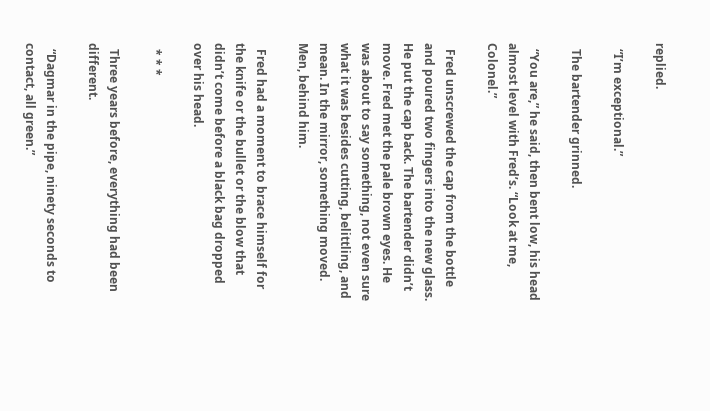replied.

  “I’m exceptional.”

  The bartender grinned.

  “You are,” he said, then bent low, his head almost level with Fred’s. “Look at me, Colonel.”

  Fred unscrewed the cap from the bottle and poured two fingers into the new glass. He put the cap back. The bartender didn’t move. Fred met the pale brown eyes. He was about to say something, not even sure what it was besides cutting, belittling, and mean. In the mirror, something moved. Men, behind him.

  Fred had a moment to brace himself for the knife or the bullet or the blow that didn’t come before a black bag dropped over his head.

  * * *

  Three years before, everything had been different.

  “Dagmar in the pipe, ninety seconds to contact, all green.”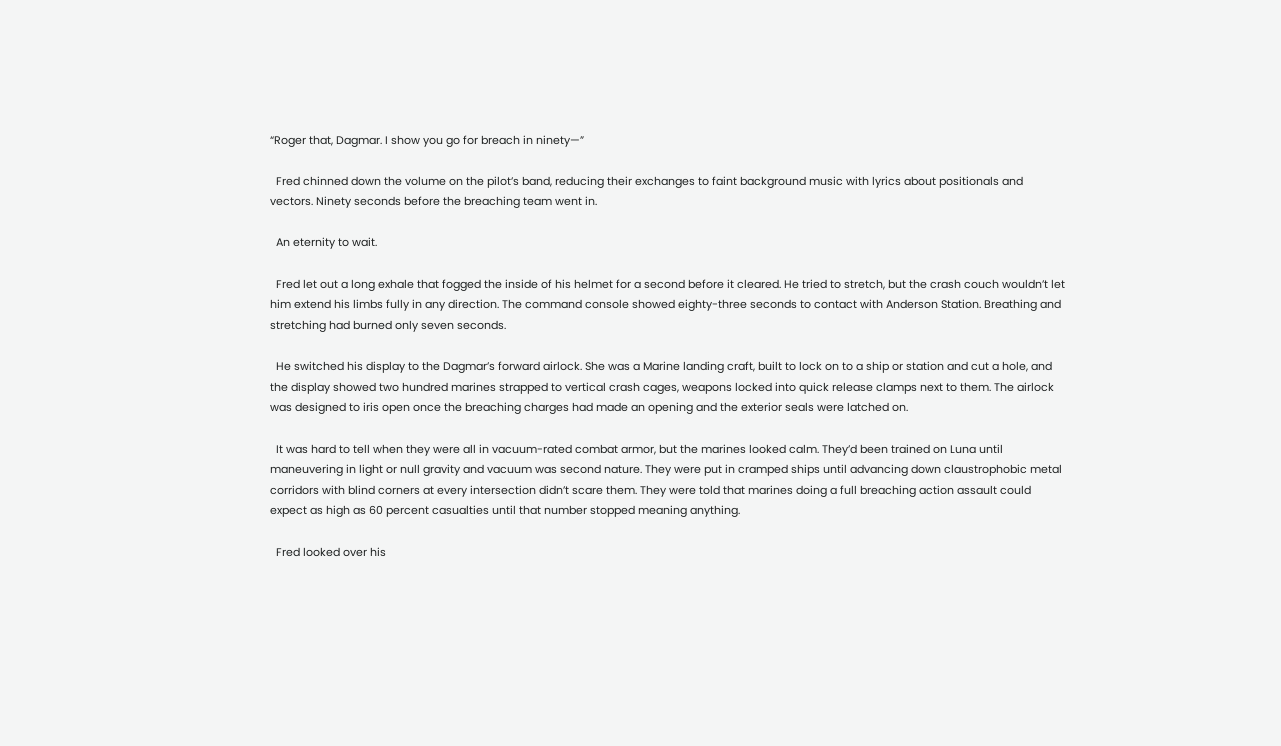“Roger that, Dagmar. I show you go for breach in ninety—”

  Fred chinned down the volume on the pilot’s band, reducing their exchanges to faint background music with lyrics about positionals and vectors. Ninety seconds before the breaching team went in.

  An eternity to wait.

  Fred let out a long exhale that fogged the inside of his helmet for a second before it cleared. He tried to stretch, but the crash couch wouldn’t let him extend his limbs fully in any direction. The command console showed eighty-three seconds to contact with Anderson Station. Breathing and stretching had burned only seven seconds.

  He switched his display to the Dagmar’s forward airlock. She was a Marine landing craft, built to lock on to a ship or station and cut a hole, and the display showed two hundred marines strapped to vertical crash cages, weapons locked into quick release clamps next to them. The airlock was designed to iris open once the breaching charges had made an opening and the exterior seals were latched on.

  It was hard to tell when they were all in vacuum-rated combat armor, but the marines looked calm. They’d been trained on Luna until maneuvering in light or null gravity and vacuum was second nature. They were put in cramped ships until advancing down claustrophobic metal corridors with blind corners at every intersection didn’t scare them. They were told that marines doing a full breaching action assault could expect as high as 60 percent casualties until that number stopped meaning anything.

  Fred looked over his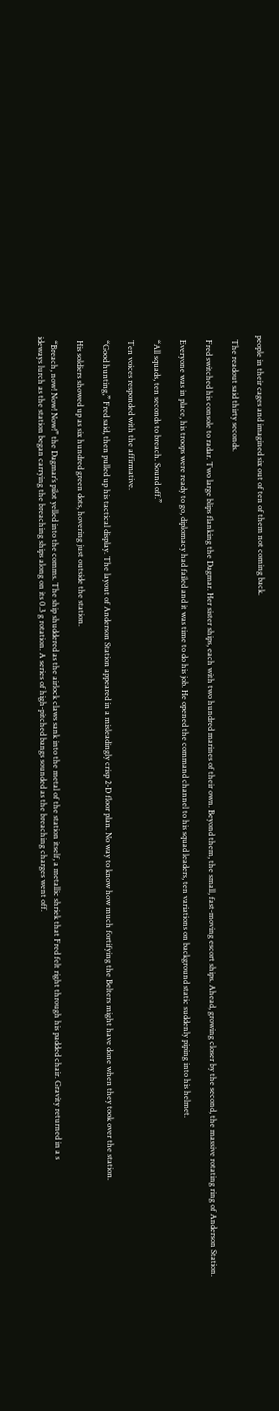people in their cages and imagined six out of ten of them not coming back.

  The readout said thirty seconds.

  Fred switched his console to radar. Two large blips flanking the Dagmar. Her sister ships, each with two hundred marines of their own. Beyond them, the small, fast-moving escort ships. Ahead, growing closer by the second, the massive rotating ring of Anderson Station.

  Everyone was in place, his troops were ready to go, diplomacy had failed and it was time to do his job. He opened the command channel to his squad leaders, ten variations on background static suddenly piping into his helmet.

  “All squads, ten seconds to breach. Sound off.”

  Ten voices responded with the affirmative.

  “Good hunting,” Fred said, then pulled up his tactical display. The layout of Anderson Station appeared in a misleadingly crisp 2-D floor plan. No way to know how much fortifying the Belters might have done when they took over the station.

  His soldiers showed up as six hundred green dots, hovering just outside the station.

  “Breach, now! Now! Now!” the Dagmar’s pilot yelled into the comms. The ship shuddered as the airlock claws sank into the metal of the station itself, a metallic shriek that Fred felt right through his padded chair. Gravity returned in a s
ideways lurch as the station began carrying the breaching ships along on its 0.3 g rotation. A series of high-pitched bangs sounded as the breaching charges went off.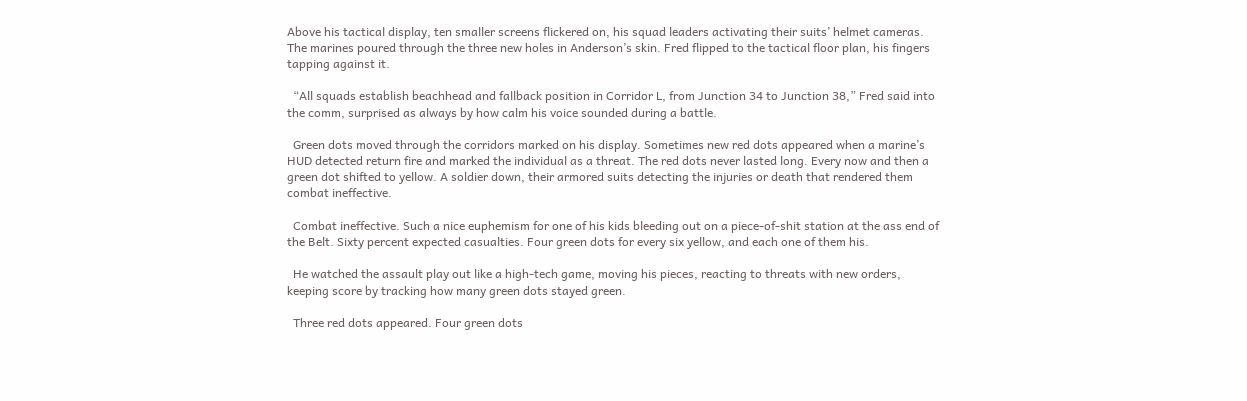Above his tactical display, ten smaller screens flickered on, his squad leaders activating their suits’ helmet cameras. The marines poured through the three new holes in Anderson’s skin. Fred flipped to the tactical floor plan, his fingers tapping against it.

  “All squads establish beachhead and fallback position in Corridor L, from Junction 34 to Junction 38,” Fred said into the comm, surprised as always by how calm his voice sounded during a battle.

  Green dots moved through the corridors marked on his display. Sometimes new red dots appeared when a marine’s HUD detected return fire and marked the individual as a threat. The red dots never lasted long. Every now and then a green dot shifted to yellow. A soldier down, their armored suits detecting the injuries or death that rendered them combat ineffective.

  Combat ineffective. Such a nice euphemism for one of his kids bleeding out on a piece-of-shit station at the ass end of the Belt. Sixty percent expected casualties. Four green dots for every six yellow, and each one of them his.

  He watched the assault play out like a high-tech game, moving his pieces, reacting to threats with new orders, keeping score by tracking how many green dots stayed green.

  Three red dots appeared. Four green dots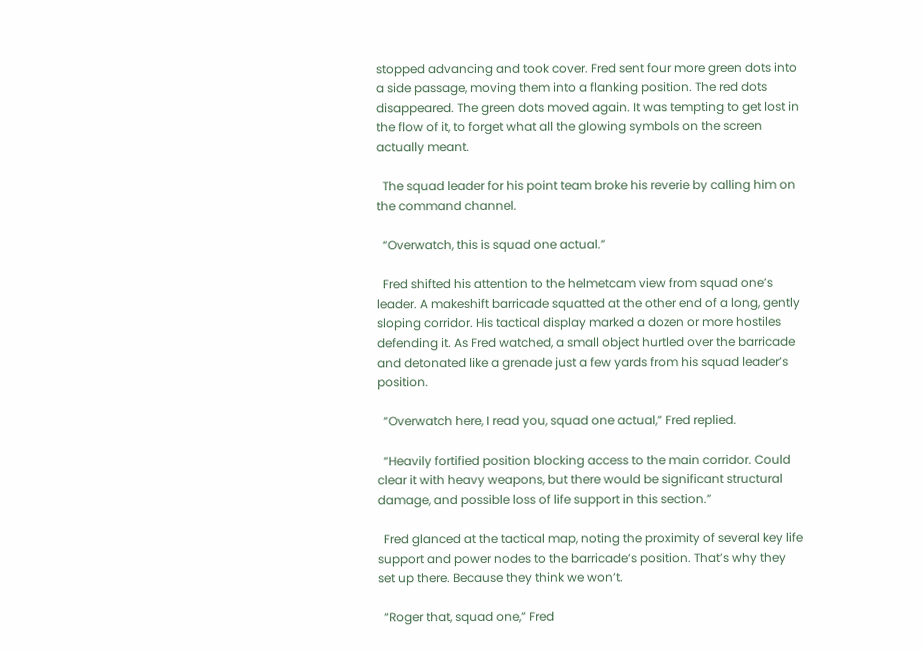stopped advancing and took cover. Fred sent four more green dots into a side passage, moving them into a flanking position. The red dots disappeared. The green dots moved again. It was tempting to get lost in the flow of it, to forget what all the glowing symbols on the screen actually meant.

  The squad leader for his point team broke his reverie by calling him on the command channel.

  “Overwatch, this is squad one actual.”

  Fred shifted his attention to the helmetcam view from squad one’s leader. A makeshift barricade squatted at the other end of a long, gently sloping corridor. His tactical display marked a dozen or more hostiles defending it. As Fred watched, a small object hurtled over the barricade and detonated like a grenade just a few yards from his squad leader’s position.

  “Overwatch here, I read you, squad one actual,” Fred replied.

  “Heavily fortified position blocking access to the main corridor. Could clear it with heavy weapons, but there would be significant structural damage, and possible loss of life support in this section.”

  Fred glanced at the tactical map, noting the proximity of several key life support and power nodes to the barricade’s position. That’s why they set up there. Because they think we won’t.

  “Roger that, squad one,” Fred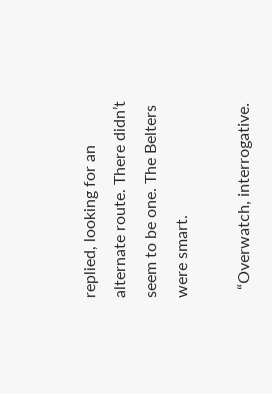replied, looking for an alternate route. There didn’t seem to be one. The Belters were smart.

  “Overwatch, interrogative.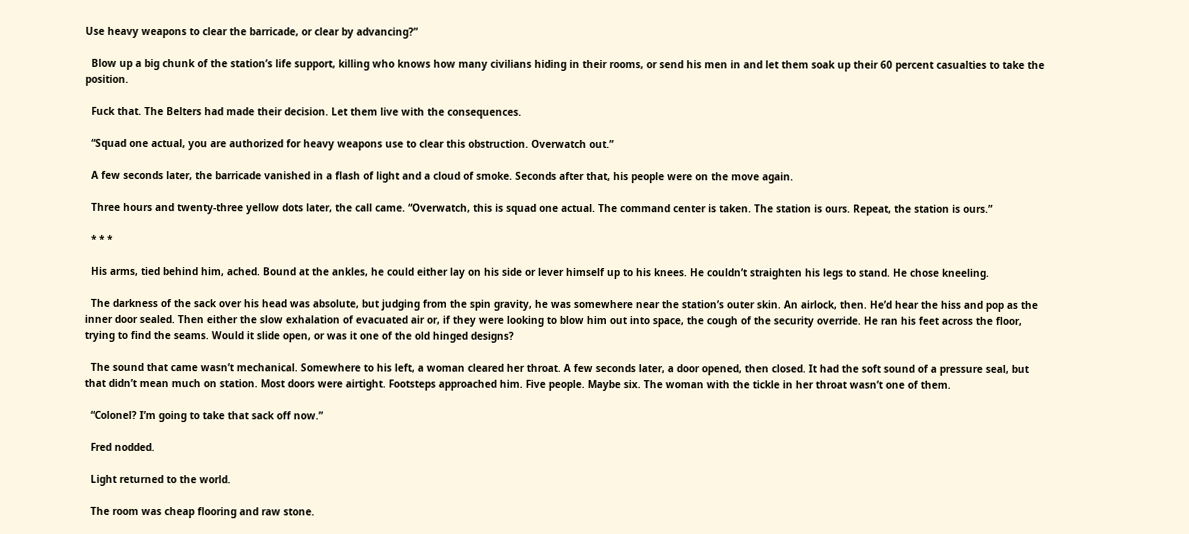Use heavy weapons to clear the barricade, or clear by advancing?”

  Blow up a big chunk of the station’s life support, killing who knows how many civilians hiding in their rooms, or send his men in and let them soak up their 60 percent casualties to take the position.

  Fuck that. The Belters had made their decision. Let them live with the consequences.

  “Squad one actual, you are authorized for heavy weapons use to clear this obstruction. Overwatch out.”

  A few seconds later, the barricade vanished in a flash of light and a cloud of smoke. Seconds after that, his people were on the move again.

  Three hours and twenty-three yellow dots later, the call came. “Overwatch, this is squad one actual. The command center is taken. The station is ours. Repeat, the station is ours.”

  * * *

  His arms, tied behind him, ached. Bound at the ankles, he could either lay on his side or lever himself up to his knees. He couldn’t straighten his legs to stand. He chose kneeling.

  The darkness of the sack over his head was absolute, but judging from the spin gravity, he was somewhere near the station’s outer skin. An airlock, then. He’d hear the hiss and pop as the inner door sealed. Then either the slow exhalation of evacuated air or, if they were looking to blow him out into space, the cough of the security override. He ran his feet across the floor, trying to find the seams. Would it slide open, or was it one of the old hinged designs?

  The sound that came wasn’t mechanical. Somewhere to his left, a woman cleared her throat. A few seconds later, a door opened, then closed. It had the soft sound of a pressure seal, but that didn’t mean much on station. Most doors were airtight. Footsteps approached him. Five people. Maybe six. The woman with the tickle in her throat wasn’t one of them.

  “Colonel? I’m going to take that sack off now.”

  Fred nodded.

  Light returned to the world.

  The room was cheap flooring and raw stone.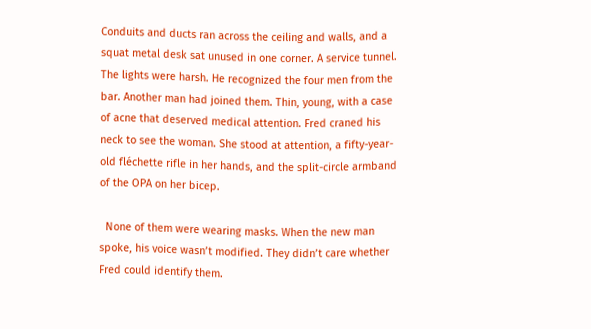Conduits and ducts ran across the ceiling and walls, and a squat metal desk sat unused in one corner. A service tunnel. The lights were harsh. He recognized the four men from the bar. Another man had joined them. Thin, young, with a case of acne that deserved medical attention. Fred craned his neck to see the woman. She stood at attention, a fifty-year-old fléchette rifle in her hands, and the split-circle armband of the OPA on her bicep.

  None of them were wearing masks. When the new man spoke, his voice wasn’t modified. They didn’t care whether Fred could identify them.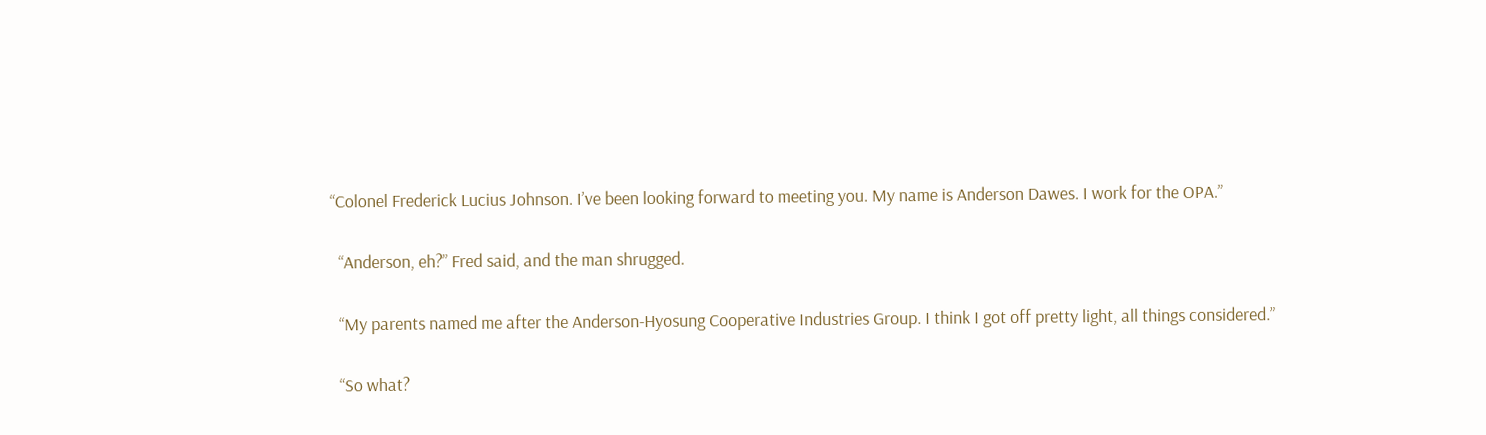“Colonel Frederick Lucius Johnson. I’ve been looking forward to meeting you. My name is Anderson Dawes. I work for the OPA.”

  “Anderson, eh?” Fred said, and the man shrugged.

  “My parents named me after the Anderson-Hyosung Cooperative Industries Group. I think I got off pretty light, all things considered.”

  “So what?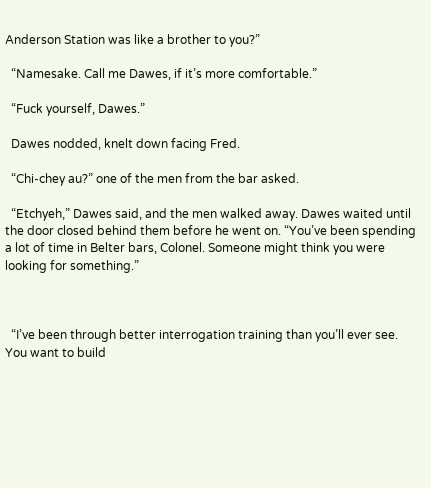Anderson Station was like a brother to you?”

  “Namesake. Call me Dawes, if it’s more comfortable.”

  “Fuck yourself, Dawes.”

  Dawes nodded, knelt down facing Fred.

  “Chi-chey au?” one of the men from the bar asked.

  “Etchyeh,” Dawes said, and the men walked away. Dawes waited until the door closed behind them before he went on. “You’ve been spending a lot of time in Belter bars, Colonel. Someone might think you were looking for something.”



  “I’ve been through better interrogation training than you’ll ever see. You want to build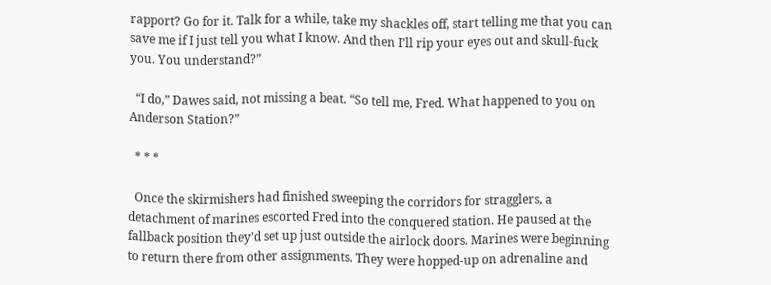rapport? Go for it. Talk for a while, take my shackles off, start telling me that you can save me if I just tell you what I know. And then I’ll rip your eyes out and skull-fuck you. You understand?”

  “I do,” Dawes said, not missing a beat. “So tell me, Fred. What happened to you on Anderson Station?”

  * * *

  Once the skirmishers had finished sweeping the corridors for stragglers, a detachment of marines escorted Fred into the conquered station. He paused at the fallback position they’d set up just outside the airlock doors. Marines were beginning to return there from other assignments. They were hopped-up on adrenaline and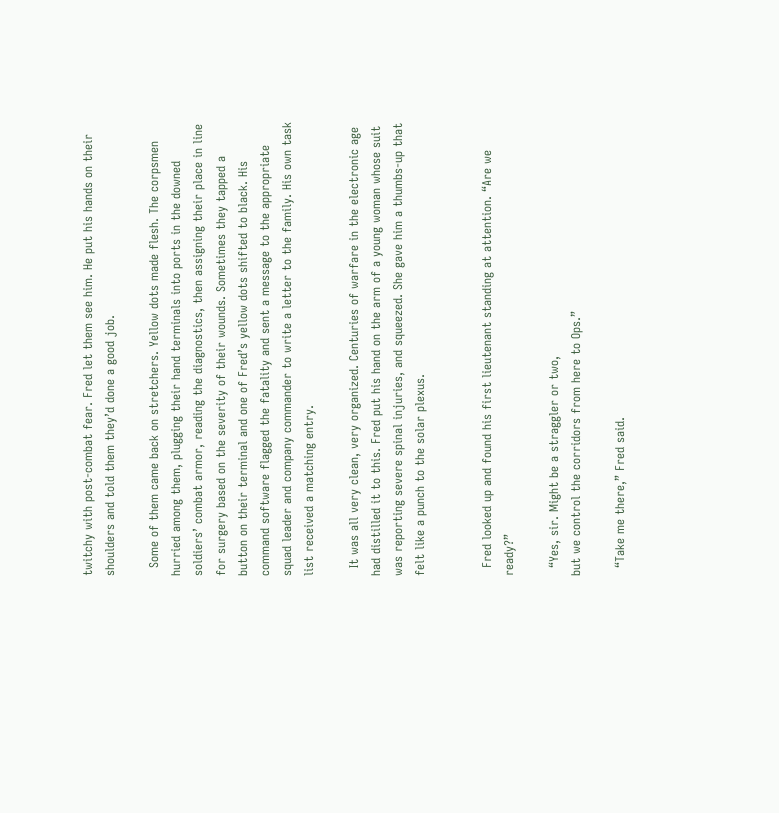twitchy with post-combat fear. Fred let them see him. He put his hands on their shoulders and told them they’d done a good job.

  Some of them came back on stretchers. Yellow dots made flesh. The corpsmen hurried among them, plugging their hand terminals into ports in the downed soldiers’ combat armor, reading the diagnostics, then assigning their place in line for surgery based on the severity of their wounds. Sometimes they tapped a button on their terminal and one of Fred’s yellow dots shifted to black. His command software flagged the fatality and sent a message to the appropriate squad leader and company commander to write a letter to the family. His own task list received a matching entry.

  It was all very clean, very organized. Centuries of warfare in the electronic age had distilled it to this. Fred put his hand on the arm of a young woman whose suit was reporting severe spinal injuries, and squeezed. She gave him a thumbs-up that felt like a punch to the solar plexus.


  Fred looked up and found his first lieutenant standing at attention. “Are we ready?”

  “Yes, sir. Might be a straggler or two,
but we control the corridors from here to Ops.”

  “Take me there,” Fred said.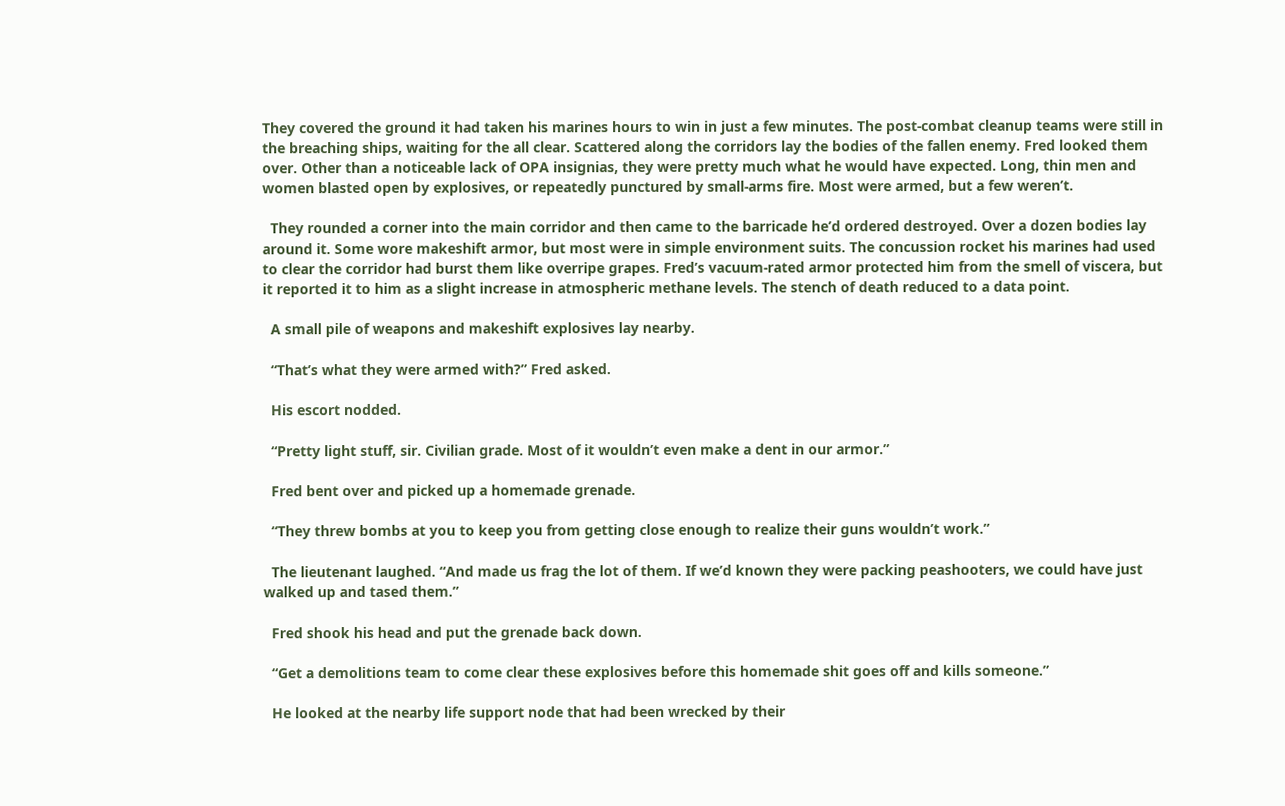They covered the ground it had taken his marines hours to win in just a few minutes. The post-combat cleanup teams were still in the breaching ships, waiting for the all clear. Scattered along the corridors lay the bodies of the fallen enemy. Fred looked them over. Other than a noticeable lack of OPA insignias, they were pretty much what he would have expected. Long, thin men and women blasted open by explosives, or repeatedly punctured by small-arms fire. Most were armed, but a few weren’t.

  They rounded a corner into the main corridor and then came to the barricade he’d ordered destroyed. Over a dozen bodies lay around it. Some wore makeshift armor, but most were in simple environment suits. The concussion rocket his marines had used to clear the corridor had burst them like overripe grapes. Fred’s vacuum-rated armor protected him from the smell of viscera, but it reported it to him as a slight increase in atmospheric methane levels. The stench of death reduced to a data point.

  A small pile of weapons and makeshift explosives lay nearby.

  “That’s what they were armed with?” Fred asked.

  His escort nodded.

  “Pretty light stuff, sir. Civilian grade. Most of it wouldn’t even make a dent in our armor.”

  Fred bent over and picked up a homemade grenade.

  “They threw bombs at you to keep you from getting close enough to realize their guns wouldn’t work.”

  The lieutenant laughed. “And made us frag the lot of them. If we’d known they were packing peashooters, we could have just walked up and tased them.”

  Fred shook his head and put the grenade back down.

  “Get a demolitions team to come clear these explosives before this homemade shit goes off and kills someone.”

  He looked at the nearby life support node that had been wrecked by their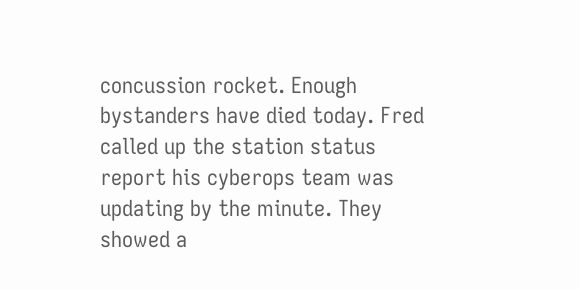concussion rocket. Enough bystanders have died today. Fred called up the station status report his cyberops team was updating by the minute. They showed a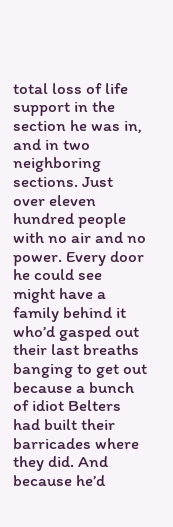total loss of life support in the section he was in, and in two neighboring sections. Just over eleven hundred people with no air and no power. Every door he could see might have a family behind it who’d gasped out their last breaths banging to get out because a bunch of idiot Belters had built their barricades where they did. And because he’d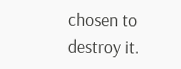chosen to destroy it.